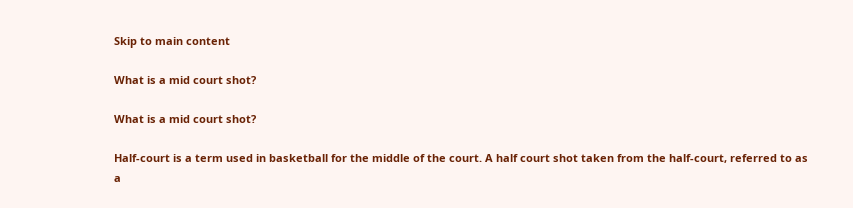Skip to main content

What is a mid court shot?

What is a mid court shot?

Half-court is a term used in basketball for the middle of the court. A half court shot taken from the half-court, referred to as a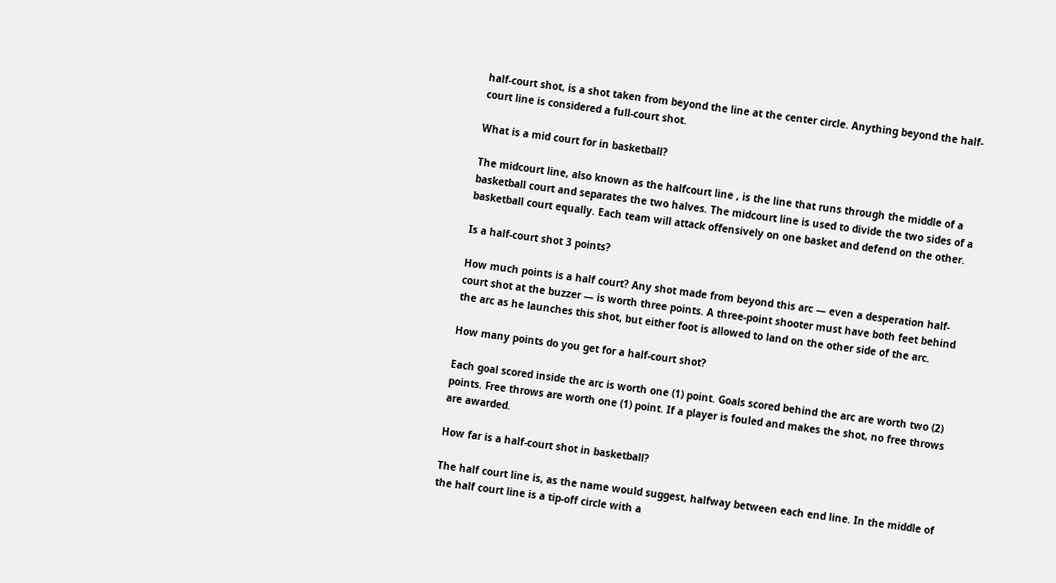half-court shot, is a shot taken from beyond the line at the center circle. Anything beyond the half-court line is considered a full-court shot.

What is a mid court for in basketball?

The midcourt line, also known as the halfcourt line , is the line that runs through the middle of a basketball court and separates the two halves. The midcourt line is used to divide the two sides of a basketball court equally. Each team will attack offensively on one basket and defend on the other.

Is a half-court shot 3 points?

How much points is a half court? Any shot made from beyond this arc — even a desperation half-court shot at the buzzer — is worth three points. A three-point shooter must have both feet behind the arc as he launches this shot, but either foot is allowed to land on the other side of the arc.

How many points do you get for a half-court shot?

Each goal scored inside the arc is worth one (1) point. Goals scored behind the arc are worth two (2) points. Free throws are worth one (1) point. If a player is fouled and makes the shot, no free throws are awarded.

How far is a half-court shot in basketball?

The half court line is, as the name would suggest, halfway between each end line. In the middle of the half court line is a tip-off circle with a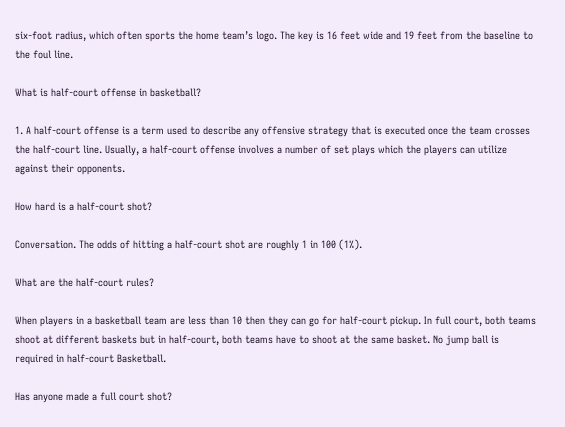six-foot radius, which often sports the home team’s logo. The key is 16 feet wide and 19 feet from the baseline to the foul line.

What is half-court offense in basketball?

1. A half-court offense is a term used to describe any offensive strategy that is executed once the team crosses the half-court line. Usually, a half-court offense involves a number of set plays which the players can utilize against their opponents.

How hard is a half-court shot?

Conversation. The odds of hitting a half-court shot are roughly 1 in 100 (1%).

What are the half-court rules?

When players in a basketball team are less than 10 then they can go for half-court pickup. In full court, both teams shoot at different baskets but in half-court, both teams have to shoot at the same basket. No jump ball is required in half-court Basketball.

Has anyone made a full court shot?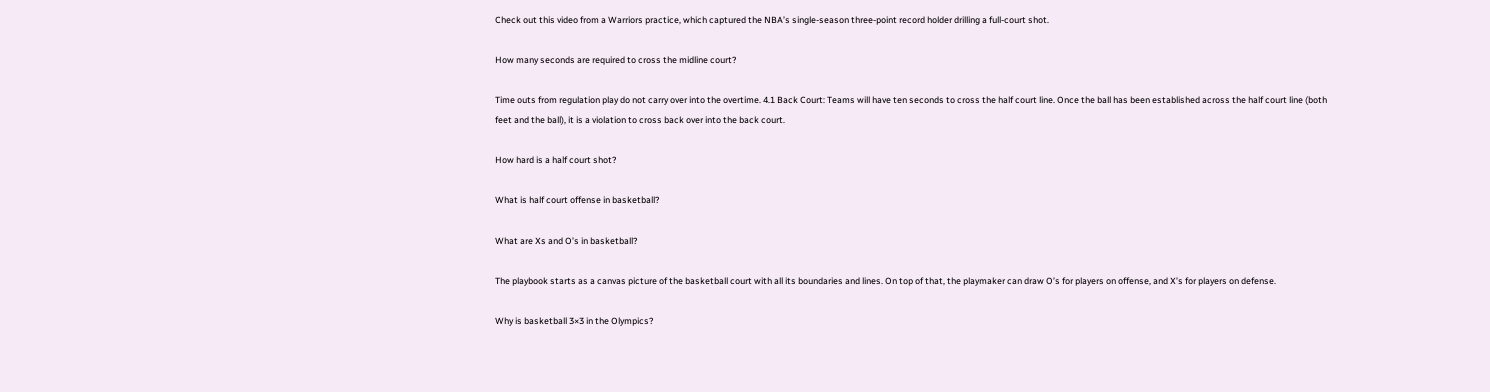Check out this video from a Warriors practice, which captured the NBA’s single-season three-point record holder drilling a full-court shot.

How many seconds are required to cross the midline court?

Time outs from regulation play do not carry over into the overtime. 4.1 Back Court: Teams will have ten seconds to cross the half court line. Once the ball has been established across the half court line (both feet and the ball), it is a violation to cross back over into the back court.

How hard is a half court shot?

What is half court offense in basketball?

What are Xs and O’s in basketball?

The playbook starts as a canvas picture of the basketball court with all its boundaries and lines. On top of that, the playmaker can draw O’s for players on offense, and X’s for players on defense.

Why is basketball 3×3 in the Olympics?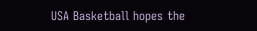USA Basketball hopes the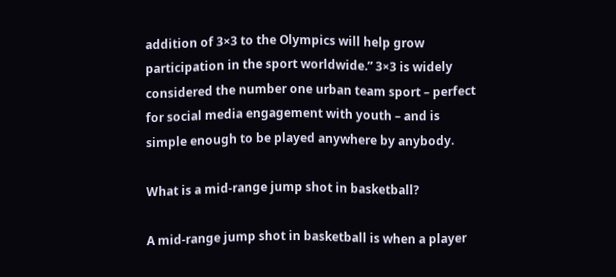addition of 3×3 to the Olympics will help grow participation in the sport worldwide.” 3×3 is widely considered the number one urban team sport – perfect for social media engagement with youth – and is simple enough to be played anywhere by anybody.

What is a mid-range jump shot in basketball?

A mid-range jump shot in basketball is when a player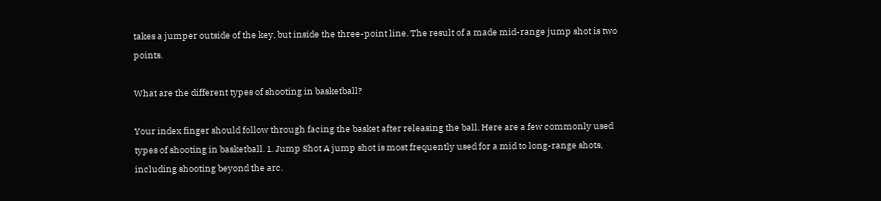takes a jumper outside of the key, but inside the three-point line. The result of a made mid-range jump shot is two points.

What are the different types of shooting in basketball?

Your index finger should follow through facing the basket after releasing the ball. Here are a few commonly used types of shooting in basketball. 1. Jump Shot A jump shot is most frequently used for a mid to long-range shots, including shooting beyond the arc.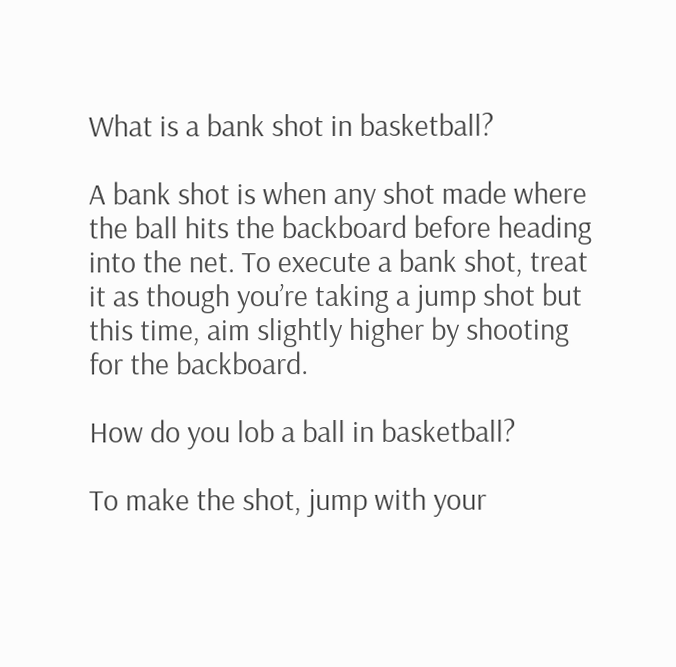What is a bank shot in basketball?

A bank shot is when any shot made where the ball hits the backboard before heading into the net. To execute a bank shot, treat it as though you’re taking a jump shot but this time, aim slightly higher by shooting for the backboard.

How do you lob a ball in basketball?

To make the shot, jump with your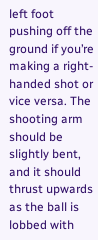left foot pushing off the ground if you’re making a right-handed shot or vice versa. The shooting arm should be slightly bent, and it should thrust upwards as the ball is lobbed with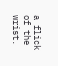a flick of the wrist.